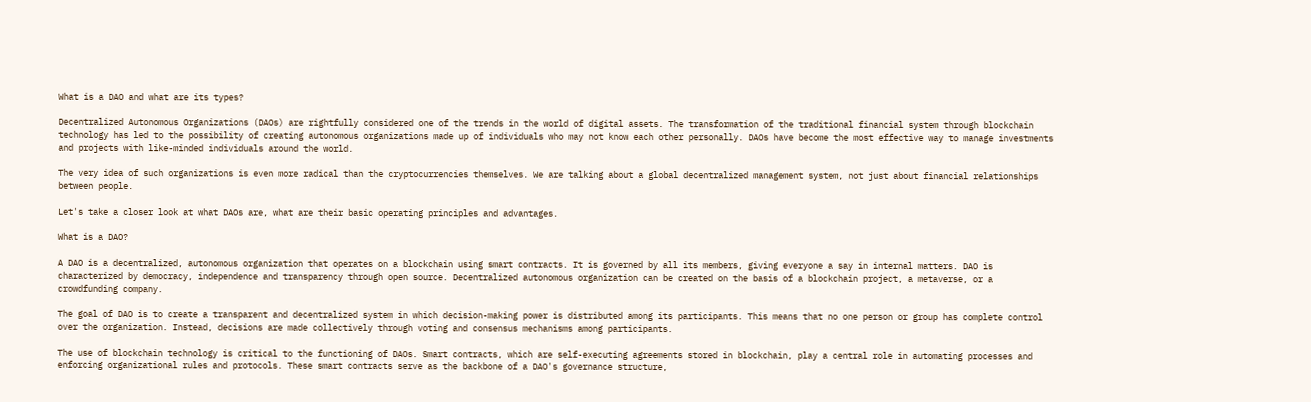What is a DAO and what are its types?

Decentralized Autonomous Organizations (DAOs) are rightfully considered one of the trends in the world of digital assets. The transformation of the traditional financial system through blockchain technology has led to the possibility of creating autonomous organizations made up of individuals who may not know each other personally. DAOs have become the most effective way to manage investments and projects with like-minded individuals around the world.

The very idea of such organizations is even more radical than the cryptocurrencies themselves. We are talking about a global decentralized management system, not just about financial relationships between people.

Let's take a closer look at what DAOs are, what are their basic operating principles and advantages.

What is a DAO?

A DAO is a decentralized, autonomous organization that operates on a blockchain using smart contracts. It is governed by all its members, giving everyone a say in internal matters. DAO is characterized by democracy, independence and transparency through open source. Decentralized autonomous organization can be created on the basis of a blockchain project, a metaverse, or a crowdfunding company.

The goal of DAO is to create a transparent and decentralized system in which decision-making power is distributed among its participants. This means that no one person or group has complete control over the organization. Instead, decisions are made collectively through voting and consensus mechanisms among participants.

The use of blockchain technology is critical to the functioning of DAOs. Smart contracts, which are self-executing agreements stored in blockchain, play a central role in automating processes and enforcing organizational rules and protocols. These smart contracts serve as the backbone of a DAO's governance structure,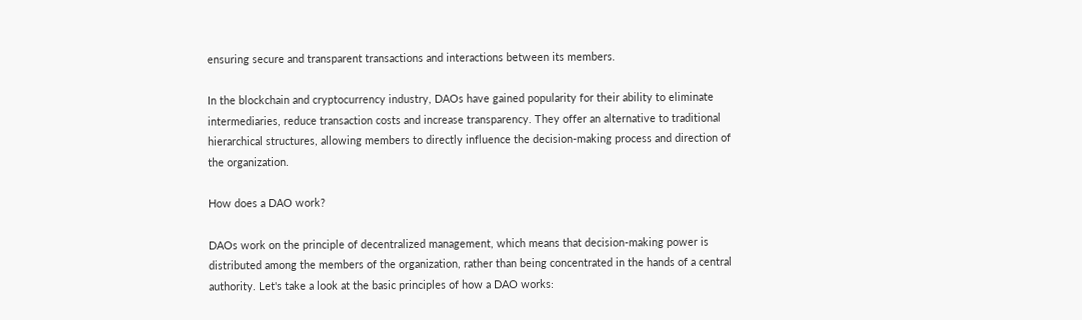ensuring secure and transparent transactions and interactions between its members.

In the blockchain and cryptocurrency industry, DAOs have gained popularity for their ability to eliminate intermediaries, reduce transaction costs and increase transparency. They offer an alternative to traditional hierarchical structures, allowing members to directly influence the decision-making process and direction of the organization.

How does a DAO work?

DAOs work on the principle of decentralized management, which means that decision-making power is distributed among the members of the organization, rather than being concentrated in the hands of a central authority. Let's take a look at the basic principles of how a DAO works: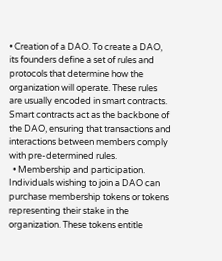• Creation of a DAO. To create a DAO, its founders define a set of rules and protocols that determine how the organization will operate. These rules are usually encoded in smart contracts. Smart contracts act as the backbone of the DAO, ensuring that transactions and interactions between members comply with pre-determined rules.
  • Membership and participation. Individuals wishing to join a DAO can purchase membership tokens or tokens representing their stake in the organization. These tokens entitle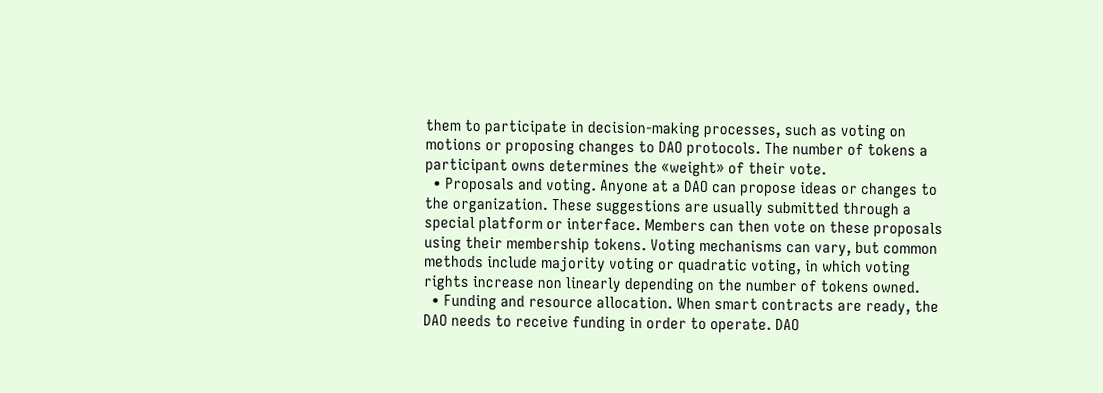them to participate in decision-making processes, such as voting on motions or proposing changes to DAO protocols. The number of tokens a participant owns determines the «weight» of their vote.
  • Proposals and voting. Anyone at a DAO can propose ideas or changes to the organization. These suggestions are usually submitted through a special platform or interface. Members can then vote on these proposals using their membership tokens. Voting mechanisms can vary, but common methods include majority voting or quadratic voting, in which voting rights increase non linearly depending on the number of tokens owned.
  • Funding and resource allocation. When smart contracts are ready, the DAO needs to receive funding in order to operate. DAO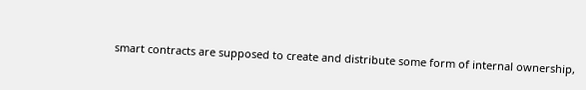smart contracts are supposed to create and distribute some form of internal ownership,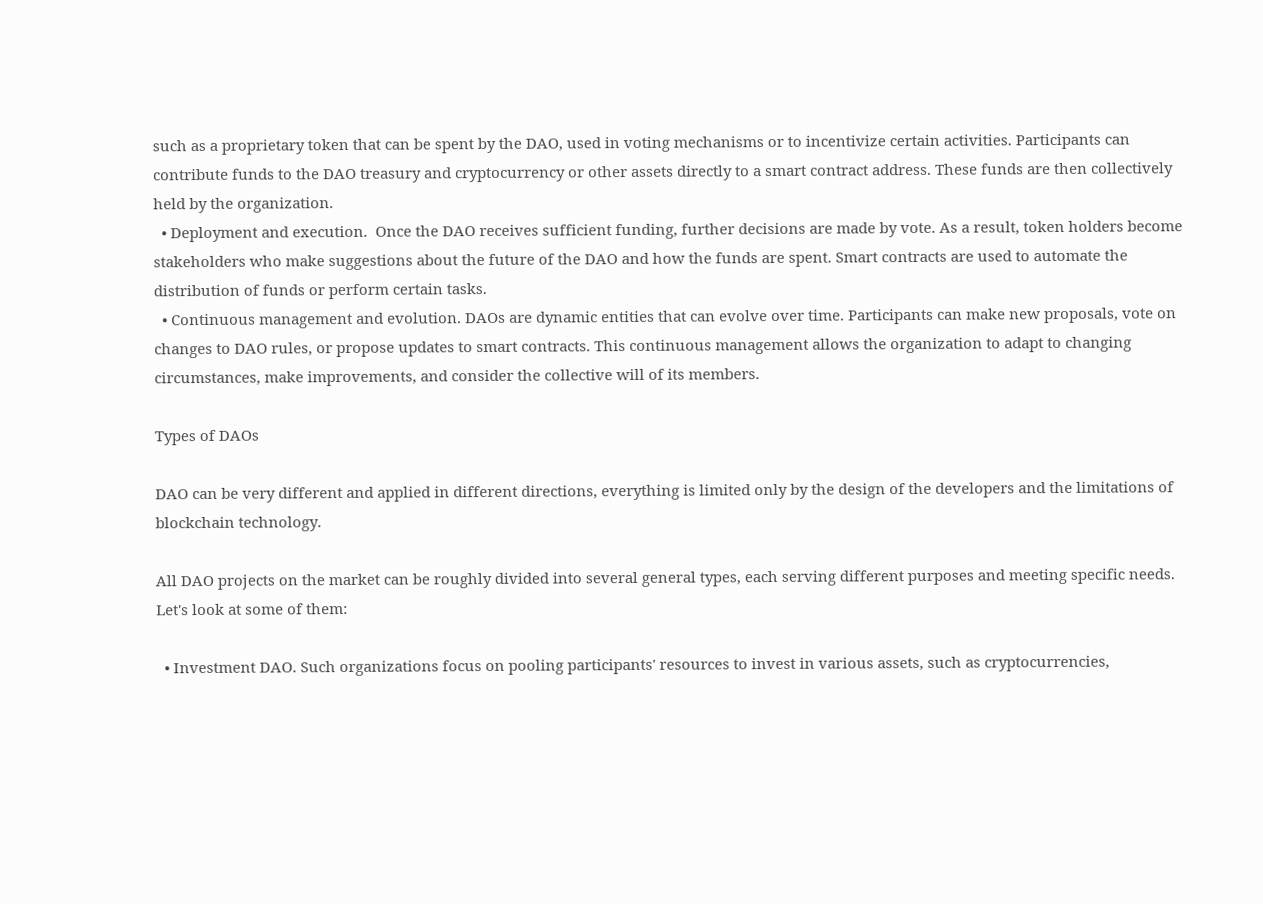such as a proprietary token that can be spent by the DAO, used in voting mechanisms or to incentivize certain activities. Participants can contribute funds to the DAO treasury and cryptocurrency or other assets directly to a smart contract address. These funds are then collectively held by the organization.
  • Deployment and execution.  Once the DAO receives sufficient funding, further decisions are made by vote. As a result, token holders become stakeholders who make suggestions about the future of the DAO and how the funds are spent. Smart contracts are used to automate the distribution of funds or perform certain tasks.
  • Continuous management and evolution. DAOs are dynamic entities that can evolve over time. Participants can make new proposals, vote on changes to DAO rules, or propose updates to smart contracts. This continuous management allows the organization to adapt to changing circumstances, make improvements, and consider the collective will of its members.

Types of DAOs

DAO can be very different and applied in different directions, everything is limited only by the design of the developers and the limitations of blockchain technology.

All DAO projects on the market can be roughly divided into several general types, each serving different purposes and meeting specific needs. Let's look at some of them:

  • Investment DAO. Such organizations focus on pooling participants' resources to invest in various assets, such as cryptocurrencies,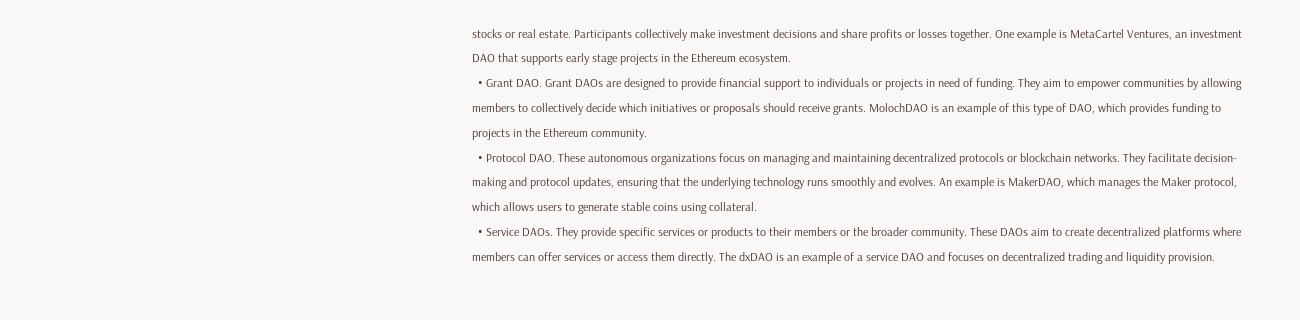stocks or real estate. Participants collectively make investment decisions and share profits or losses together. One example is MetaCartel Ventures, an investment DAO that supports early stage projects in the Ethereum ecosystem.
  • Grant DAO. Grant DAOs are designed to provide financial support to individuals or projects in need of funding. They aim to empower communities by allowing members to collectively decide which initiatives or proposals should receive grants. MolochDAO is an example of this type of DAO, which provides funding to projects in the Ethereum community.
  • Protocol DAO. These autonomous organizations focus on managing and maintaining decentralized protocols or blockchain networks. They facilitate decision-making and protocol updates, ensuring that the underlying technology runs smoothly and evolves. An example is MakerDAO, which manages the Maker protocol, which allows users to generate stable coins using collateral.
  • Service DAOs. They provide specific services or products to their members or the broader community. These DAOs aim to create decentralized platforms where members can offer services or access them directly. The dxDAO is an example of a service DAO and focuses on decentralized trading and liquidity provision.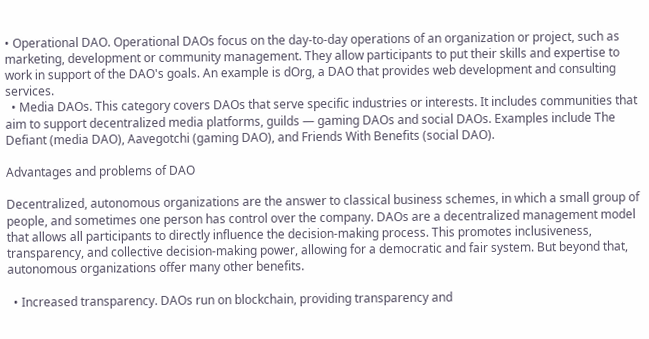• Operational DAO. Operational DAOs focus on the day-to-day operations of an organization or project, such as marketing, development or community management. They allow participants to put their skills and expertise to work in support of the DAO's goals. An example is dOrg, a DAO that provides web development and consulting services.
  • Media DAOs. This category covers DAOs that serve specific industries or interests. It includes communities that aim to support decentralized media platforms, guilds — gaming DAOs and social DAOs. Examples include The Defiant (media DAO), Aavegotchi (gaming DAO), and Friends With Benefits (social DAO).

Advantages and problems of DAO

Decentralized, autonomous organizations are the answer to classical business schemes, in which a small group of people, and sometimes one person has control over the company. DAOs are a decentralized management model that allows all participants to directly influence the decision-making process. This promotes inclusiveness, transparency, and collective decision-making power, allowing for a democratic and fair system. But beyond that, autonomous organizations offer many other benefits.

  • Increased transparency. DAOs run on blockchain, providing transparency and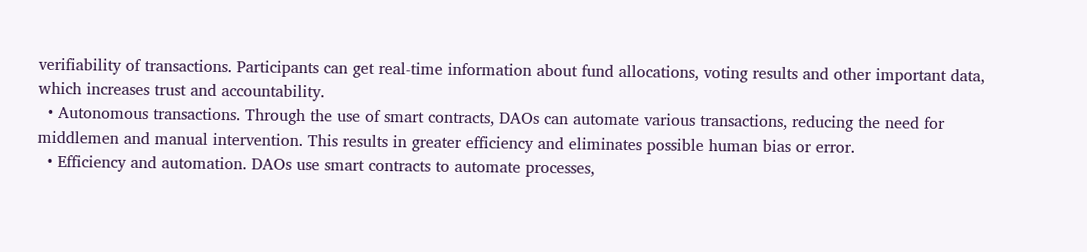verifiability of transactions. Participants can get real-time information about fund allocations, voting results and other important data, which increases trust and accountability.
  • Autonomous transactions. Through the use of smart contracts, DAOs can automate various transactions, reducing the need for middlemen and manual intervention. This results in greater efficiency and eliminates possible human bias or error.
  • Efficiency and automation. DAOs use smart contracts to automate processes,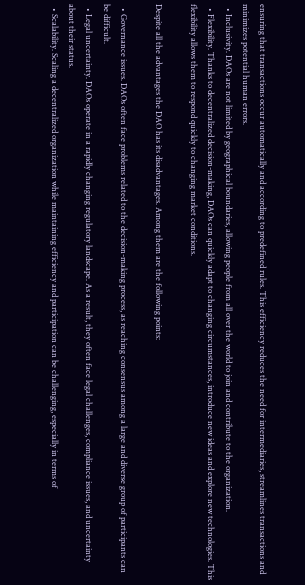ensuring that transactions occur automatically and according to predefined rules. This efficiency reduces the need for intermediaries, streamlines transactions and minimizes potential human errors.
  • Inclusivity. DAOs are not limited by geographical boundaries, allowing people from all over the world to join and contribute to the organization.
  • Flexibility. Thanks to decentralized decision-making, DAOs can quickly adapt to changing circumstances, introduce new ideas and explore new technologies. This flexibility allows them to respond quickly to changing market conditions.

Despite all the advantages the DAO has its disadvantages. Among them are the following points:

  • Governance issues. DAOs often face problems related to the decision-making process, as reaching consensus among a large and diverse group of participants can be difficult.
  • Legal uncertainty. DAOs operate in a rapidly changing regulatory landscape. As a result, they often face legal challenges, compliance issues, and uncertainty about their status.
  • Scalability. Scaling a decentralized organization while maintaining efficiency and participation can be challenging, especially in terms of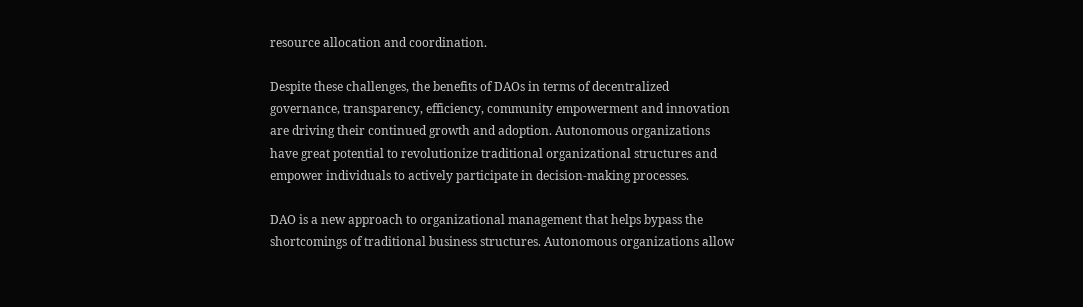resource allocation and coordination.

Despite these challenges, the benefits of DAOs in terms of decentralized governance, transparency, efficiency, community empowerment and innovation are driving their continued growth and adoption. Autonomous organizations have great potential to revolutionize traditional organizational structures and empower individuals to actively participate in decision-making processes.

DAO is a new approach to organizational management that helps bypass the shortcomings of traditional business structures. Autonomous organizations allow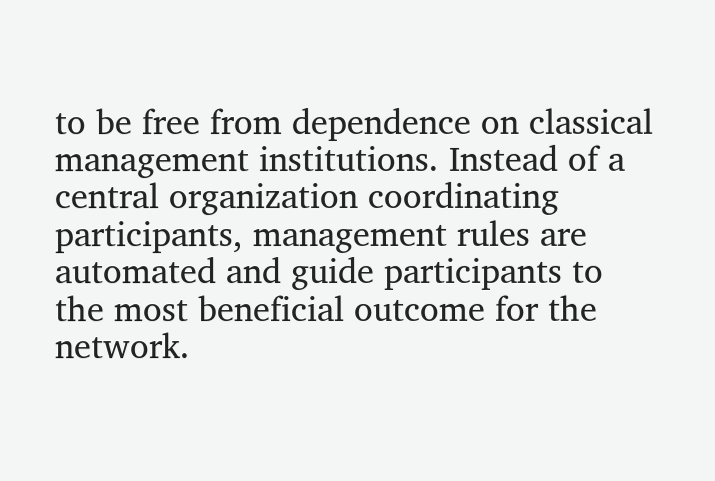to be free from dependence on classical management institutions. Instead of a central organization coordinating participants, management rules are automated and guide participants to the most beneficial outcome for the network.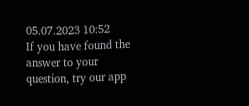05.07.2023 10:52
If you have found the answer to your question, try our app